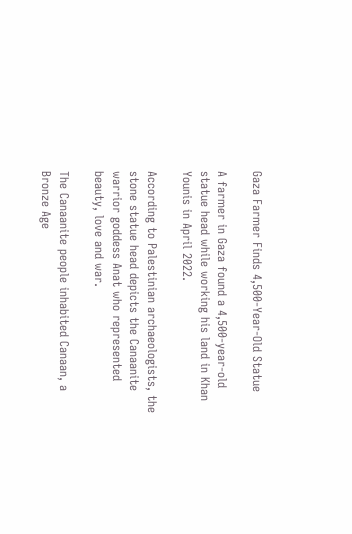Gaza Farmer Finds 4,500-Year-Old Statue

A farmer in Gaza found a 4,500-year-old statue head while working his land in Khan Younis in April 2022.

According to Palestinian archaeologists, the stone statue head depicts the Canaanite warrior goddess Anat who represented beauty, love and war.

The Canaanite people inhabited Canaan, a Bronze Age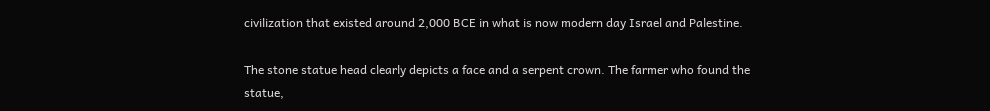civilization that existed around 2,000 BCE in what is now modern day Israel and Palestine.

The stone statue head clearly depicts a face and a serpent crown. The farmer who found the statue,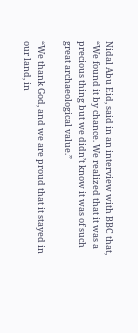Nidal Abu Eid, said in an interview with BBC that, “We found it by chance. We realized that it was a precious thing but we didn’t know it was of such great archaeological value.”

“We thank God, and we are proud that it stayed in our land, in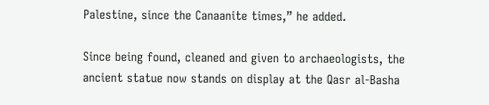Palestine, since the Canaanite times,” he added.

Since being found, cleaned and given to archaeologists, the ancient statue now stands on display at the Qasr al-Basha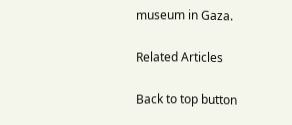museum in Gaza.

Related Articles

Back to top button